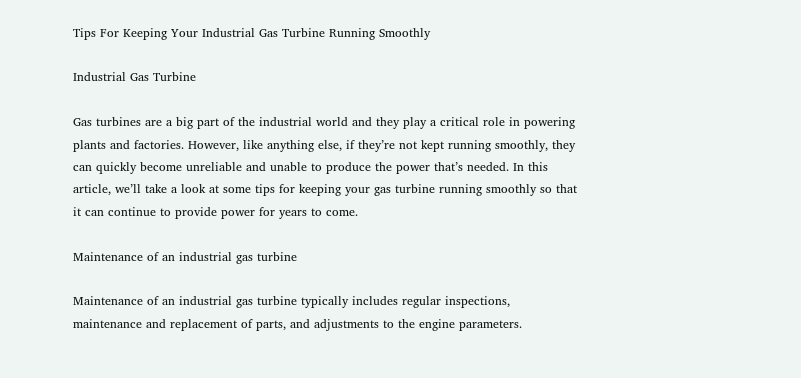Tips For Keeping Your Industrial Gas Turbine Running Smoothly

Industrial Gas Turbine

Gas turbines are a big part of the industrial world and they play a critical role in powering plants and factories. However, like anything else, if they’re not kept running smoothly, they can quickly become unreliable and unable to produce the power that’s needed. In this article, we’ll take a look at some tips for keeping your gas turbine running smoothly so that it can continue to provide power for years to come.

Maintenance of an industrial gas turbine

Maintenance of an industrial gas turbine typically includes regular inspections, maintenance and replacement of parts, and adjustments to the engine parameters.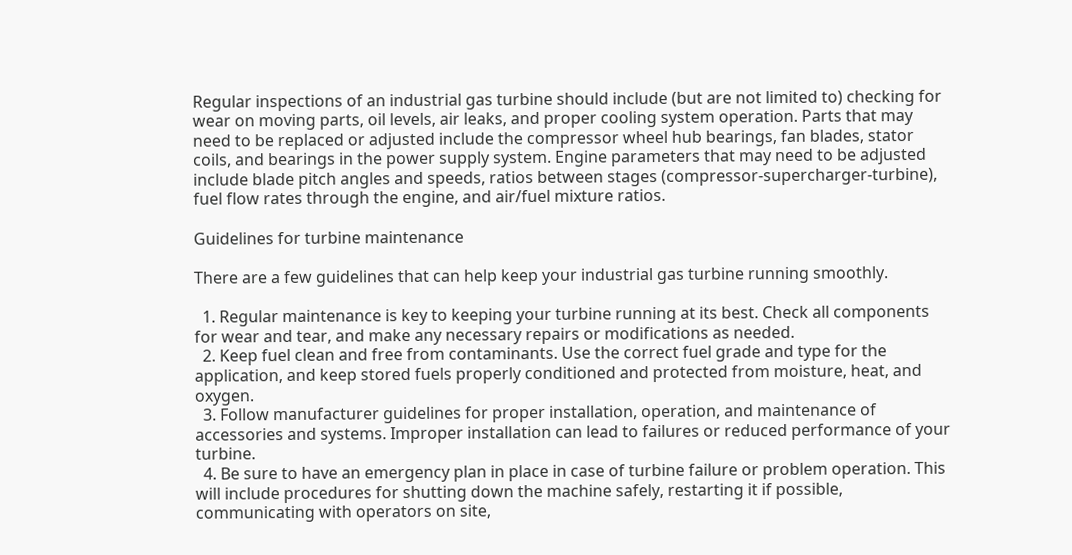Regular inspections of an industrial gas turbine should include (but are not limited to) checking for wear on moving parts, oil levels, air leaks, and proper cooling system operation. Parts that may need to be replaced or adjusted include the compressor wheel hub bearings, fan blades, stator coils, and bearings in the power supply system. Engine parameters that may need to be adjusted include blade pitch angles and speeds, ratios between stages (compressor-supercharger-turbine), fuel flow rates through the engine, and air/fuel mixture ratios.

Guidelines for turbine maintenance

There are a few guidelines that can help keep your industrial gas turbine running smoothly.

  1. Regular maintenance is key to keeping your turbine running at its best. Check all components for wear and tear, and make any necessary repairs or modifications as needed.
  2. Keep fuel clean and free from contaminants. Use the correct fuel grade and type for the application, and keep stored fuels properly conditioned and protected from moisture, heat, and oxygen.
  3. Follow manufacturer guidelines for proper installation, operation, and maintenance of accessories and systems. Improper installation can lead to failures or reduced performance of your turbine.
  4. Be sure to have an emergency plan in place in case of turbine failure or problem operation. This will include procedures for shutting down the machine safely, restarting it if possible, communicating with operators on site,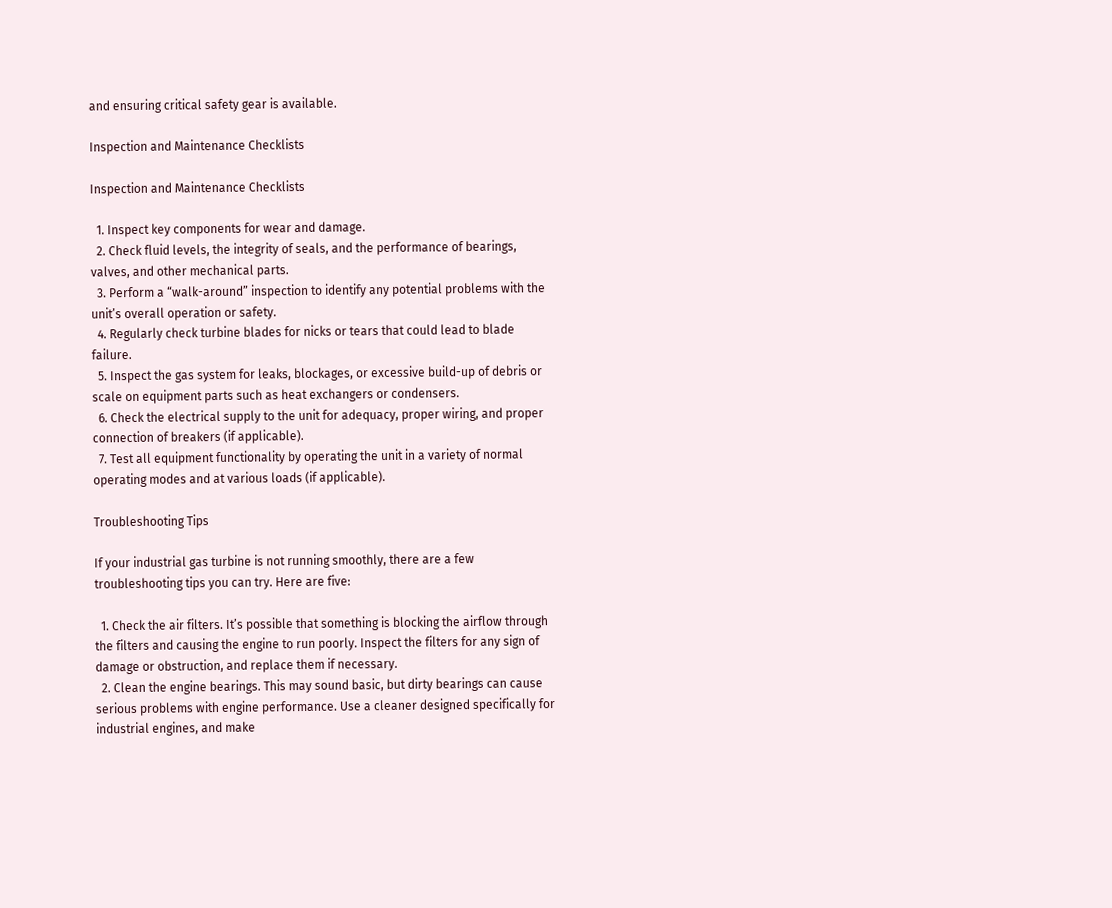and ensuring critical safety gear is available.

Inspection and Maintenance Checklists

Inspection and Maintenance Checklists

  1. Inspect key components for wear and damage.
  2. Check fluid levels, the integrity of seals, and the performance of bearings, valves, and other mechanical parts.
  3. Perform a “walk-around” inspection to identify any potential problems with the unit’s overall operation or safety.
  4. Regularly check turbine blades for nicks or tears that could lead to blade failure.
  5. Inspect the gas system for leaks, blockages, or excessive build-up of debris or scale on equipment parts such as heat exchangers or condensers.
  6. Check the electrical supply to the unit for adequacy, proper wiring, and proper connection of breakers (if applicable).
  7. Test all equipment functionality by operating the unit in a variety of normal operating modes and at various loads (if applicable).

Troubleshooting Tips

If your industrial gas turbine is not running smoothly, there are a few troubleshooting tips you can try. Here are five:

  1. Check the air filters. It’s possible that something is blocking the airflow through the filters and causing the engine to run poorly. Inspect the filters for any sign of damage or obstruction, and replace them if necessary.
  2. Clean the engine bearings. This may sound basic, but dirty bearings can cause serious problems with engine performance. Use a cleaner designed specifically for industrial engines, and make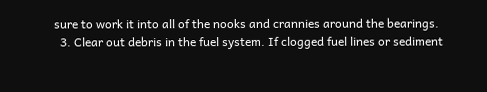sure to work it into all of the nooks and crannies around the bearings.
  3. Clear out debris in the fuel system. If clogged fuel lines or sediment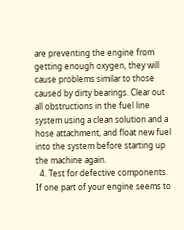are preventing the engine from getting enough oxygen, they will cause problems similar to those caused by dirty bearings. Clear out all obstructions in the fuel line system using a clean solution and a hose attachment, and float new fuel into the system before starting up the machine again.
  4. Test for defective components. If one part of your engine seems to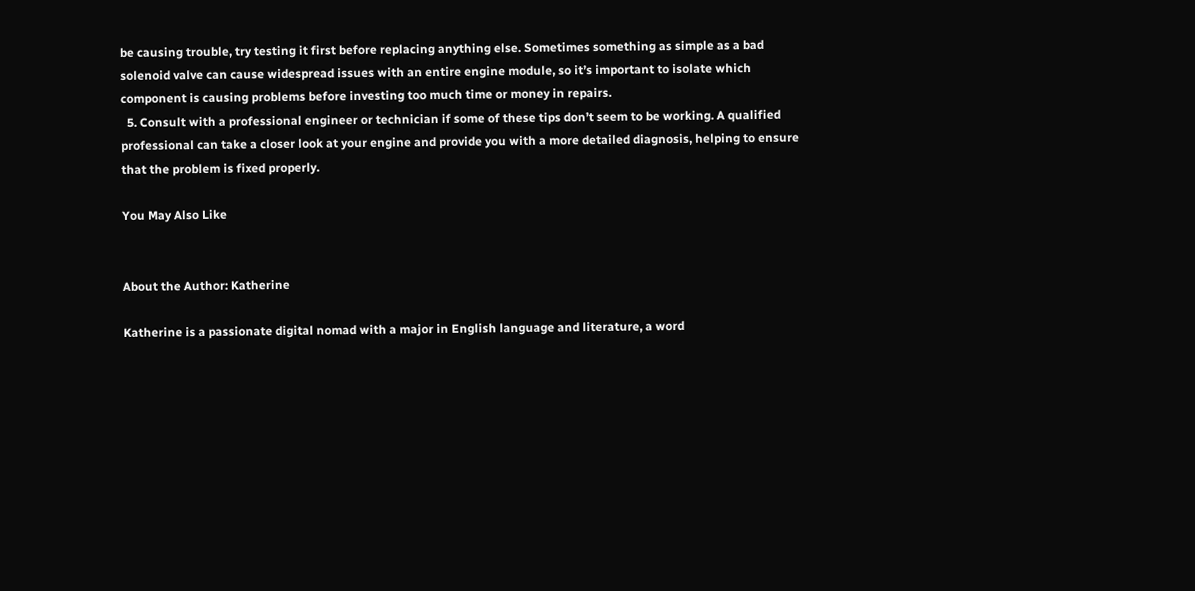be causing trouble, try testing it first before replacing anything else. Sometimes something as simple as a bad solenoid valve can cause widespread issues with an entire engine module, so it’s important to isolate which component is causing problems before investing too much time or money in repairs.
  5. Consult with a professional engineer or technician if some of these tips don’t seem to be working. A qualified professional can take a closer look at your engine and provide you with a more detailed diagnosis, helping to ensure that the problem is fixed properly.

You May Also Like


About the Author: Katherine

Katherine is a passionate digital nomad with a major in English language and literature, a word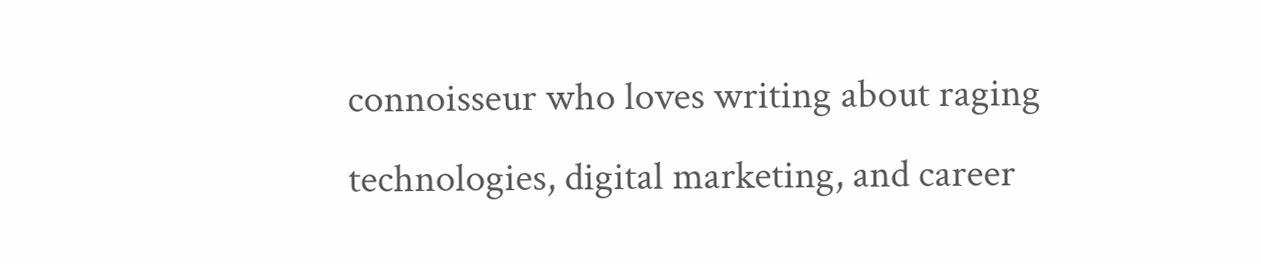connoisseur who loves writing about raging technologies, digital marketing, and career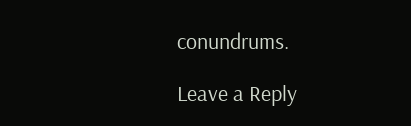conundrums.

Leave a Reply